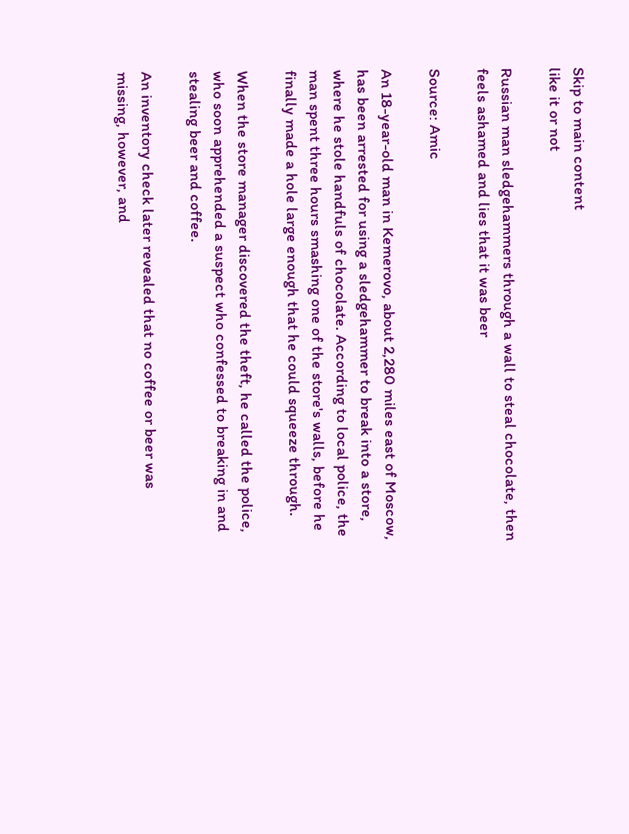Skip to main content
like it or not

Russian man sledgehammers through a wall to steal chocolate, then feels ashamed and lies that it was beer

Source: Amic

An 18-year-old man in Kemerovo, about 2,280 miles east of Moscow, has been arrested for using a sledgehammer to break into a store, where he stole handfuls of chocolate. According to local police, the man spent three hours smashing one of the store's walls, before he finally made a hole large enough that he could squeeze through.

When the store manager discovered the theft, he called the police, who soon apprehended a suspect who confessed to breaking in and stealing beer and coffee.

An inventory check later revealed that no coffee or beer was missing, however, and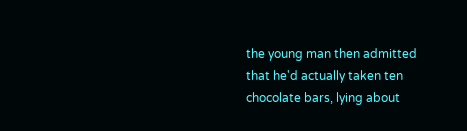the young man then admitted that he'd actually taken ten chocolate bars, lying about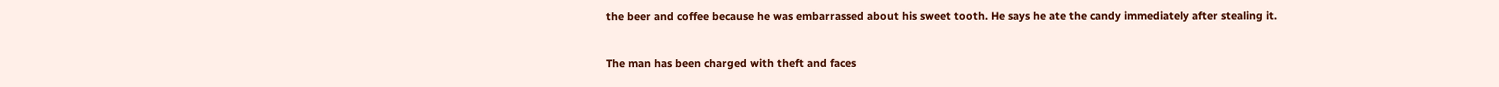the beer and coffee because he was embarrassed about his sweet tooth. He says he ate the candy immediately after stealing it.

The man has been charged with theft and faces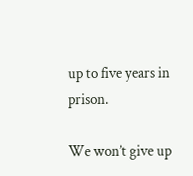up to five years in prison.

We won’t give up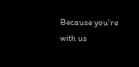Because you’re with us